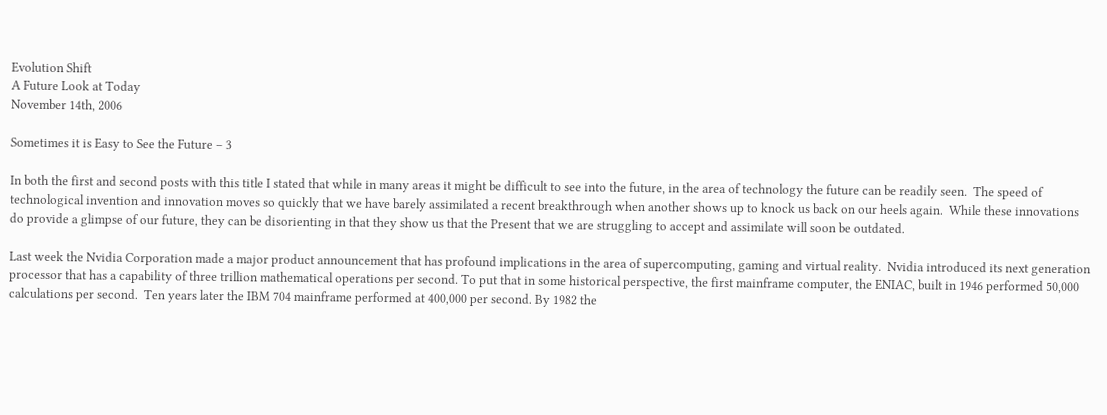Evolution Shift
A Future Look at Today
November 14th, 2006

Sometimes it is Easy to See the Future – 3

In both the first and second posts with this title I stated that while in many areas it might be difficult to see into the future, in the area of technology the future can be readily seen.  The speed of technological invention and innovation moves so quickly that we have barely assimilated a recent breakthrough when another shows up to knock us back on our heels again.  While these innovations do provide a glimpse of our future, they can be disorienting in that they show us that the Present that we are struggling to accept and assimilate will soon be outdated.

Last week the Nvidia Corporation made a major product announcement that has profound implications in the area of supercomputing, gaming and virtual reality.  Nvidia introduced its next generation processor that has a capability of three trillion mathematical operations per second. To put that in some historical perspective, the first mainframe computer, the ENIAC, built in 1946 performed 50,000 calculations per second.  Ten years later the IBM 704 mainframe performed at 400,000 per second. By 1982 the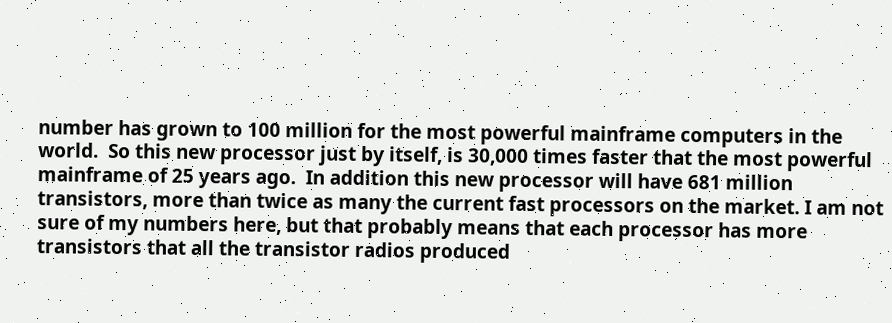number has grown to 100 million for the most powerful mainframe computers in the world.  So this new processor just by itself, is 30,000 times faster that the most powerful mainframe of 25 years ago.  In addition this new processor will have 681 million transistors, more than twice as many the current fast processors on the market. I am not sure of my numbers here, but that probably means that each processor has more transistors that all the transistor radios produced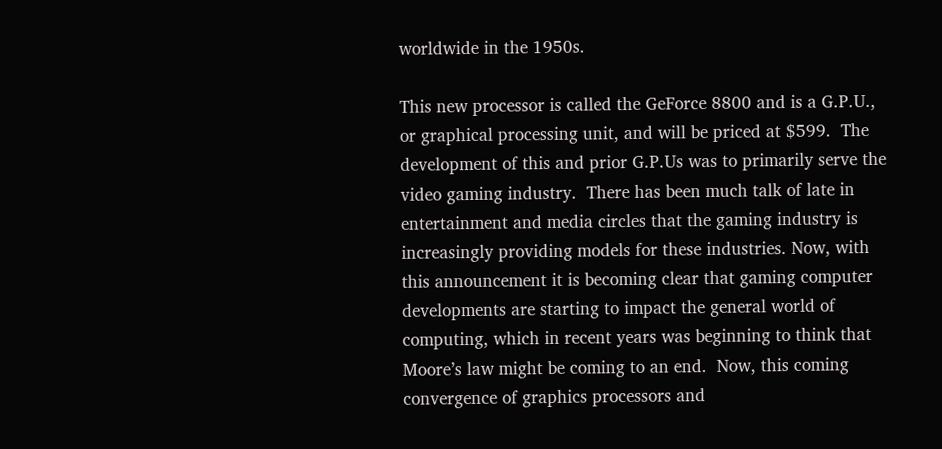worldwide in the 1950s.

This new processor is called the GeForce 8800 and is a G.P.U., or graphical processing unit, and will be priced at $599.  The development of this and prior G.P.Us was to primarily serve the video gaming industry.  There has been much talk of late in entertainment and media circles that the gaming industry is increasingly providing models for these industries. Now, with this announcement it is becoming clear that gaming computer developments are starting to impact the general world of computing, which in recent years was beginning to think that Moore’s law might be coming to an end.  Now, this coming convergence of graphics processors and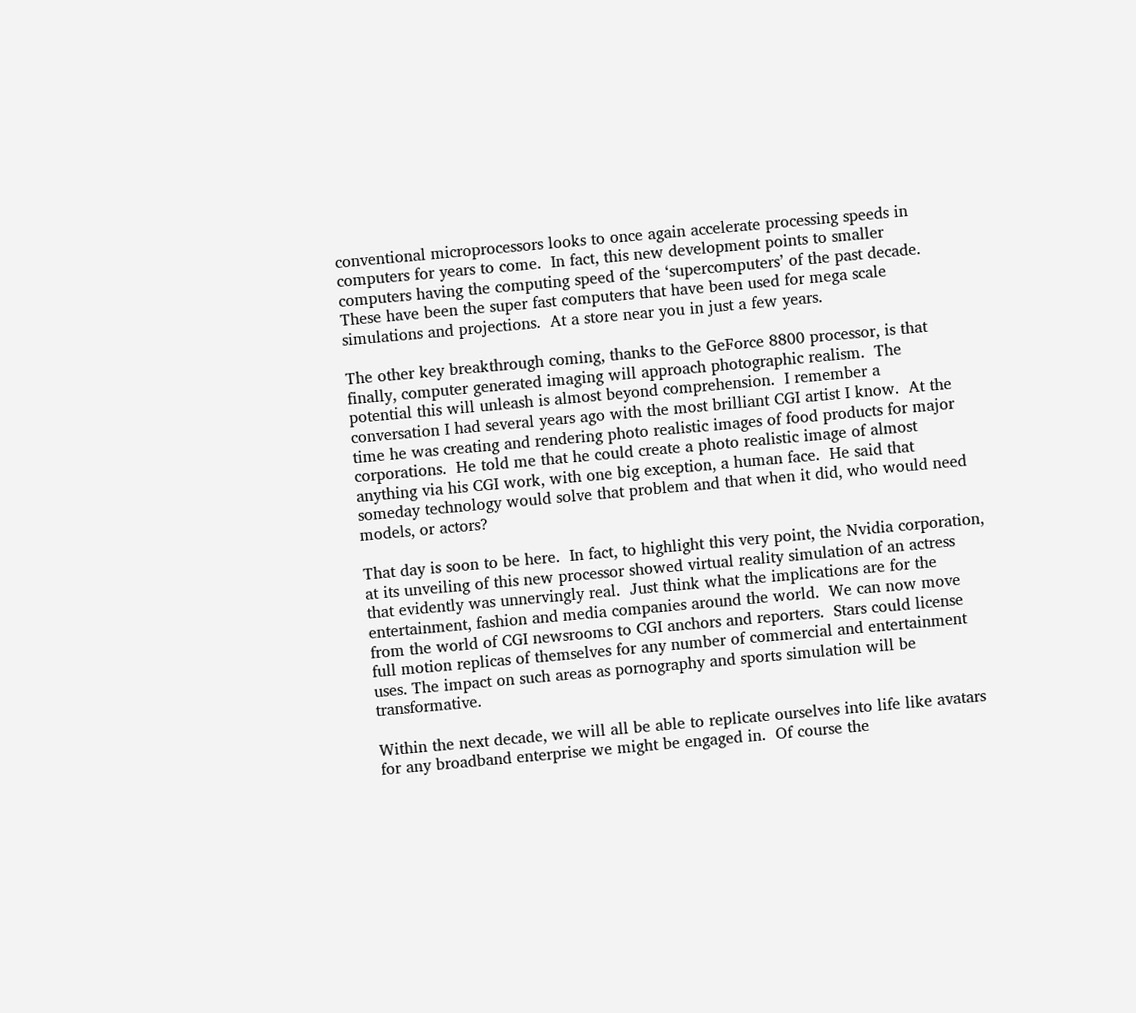conventional microprocessors looks to once again accelerate processing speeds in computers for years to come.  In fact, this new development points to smaller computers having the computing speed of the ‘supercomputers’ of the past decade.  These have been the super fast computers that have been used for mega scale simulations and projections.  At a store near you in just a few years.

The other key breakthrough coming, thanks to the GeForce 8800 processor, is that finally, computer generated imaging will approach photographic realism.  The potential this will unleash is almost beyond comprehension.  I remember a conversation I had several years ago with the most brilliant CGI artist I know.  At the time he was creating and rendering photo realistic images of food products for major corporations.  He told me that he could create a photo realistic image of almost anything via his CGI work, with one big exception, a human face.  He said that someday technology would solve that problem and that when it did, who would need models, or actors?

That day is soon to be here.  In fact, to highlight this very point, the Nvidia corporation, at its unveiling of this new processor showed virtual reality simulation of an actress that evidently was unnervingly real.  Just think what the implications are for the entertainment, fashion and media companies around the world.  We can now move from the world of CGI newsrooms to CGI anchors and reporters.  Stars could license full motion replicas of themselves for any number of commercial and entertainment uses. The impact on such areas as pornography and sports simulation will be transformative.

Within the next decade, we will all be able to replicate ourselves into life like avatars for any broadband enterprise we might be engaged in.  Of course the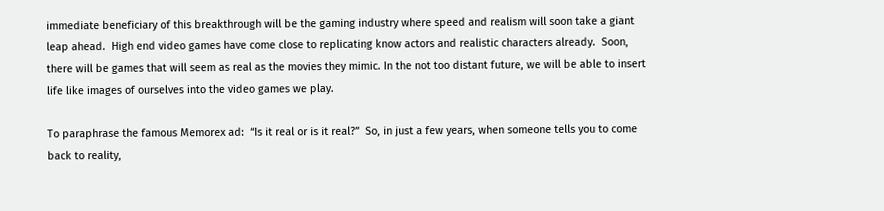immediate beneficiary of this breakthrough will be the gaming industry where speed and realism will soon take a giant leap ahead.  High end video games have come close to replicating know actors and realistic characters already.  Soon, there will be games that will seem as real as the movies they mimic. In the not too distant future, we will be able to insert life like images of ourselves into the video games we play.

To paraphrase the famous Memorex ad:  “Is it real or is it real?”  So, in just a few years, when someone tells you to come back to reality,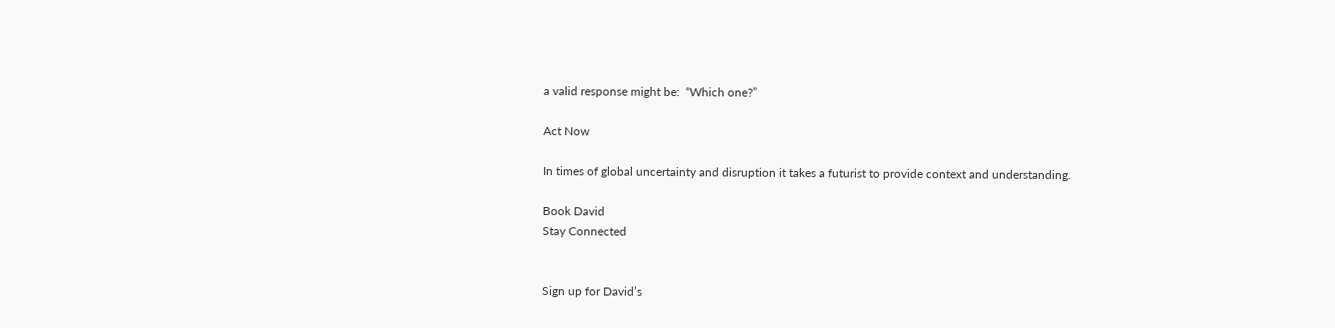a valid response might be:  “Which one?”

Act Now

In times of global uncertainty and disruption it takes a futurist to provide context and understanding.

Book David
Stay Connected


Sign up for David’s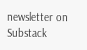newsletter on Substack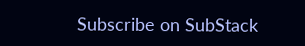Subscribe on SubStack